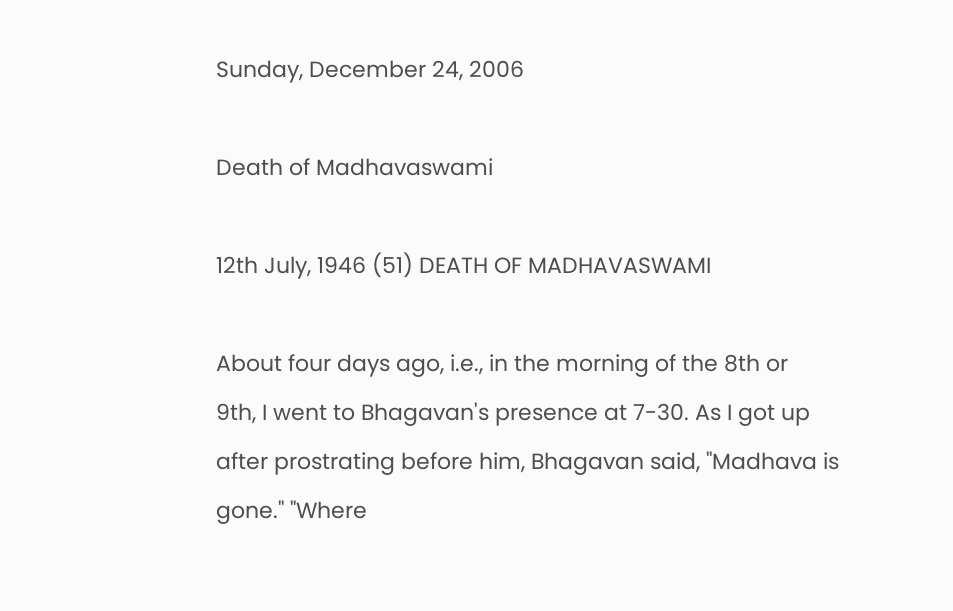Sunday, December 24, 2006

Death of Madhavaswami

12th July, 1946 (51) DEATH OF MADHAVASWAMI

About four days ago, i.e., in the morning of the 8th or
9th, I went to Bhagavan's presence at 7-30. As I got up
after prostrating before him, Bhagavan said, "Madhava is
gone." "Where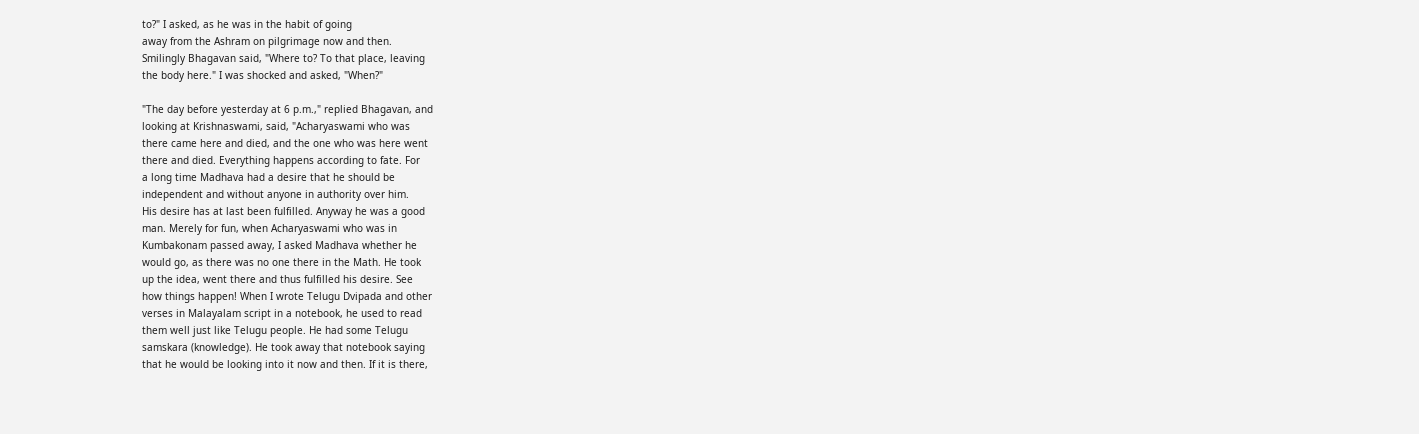to?" I asked, as he was in the habit of going
away from the Ashram on pilgrimage now and then.
Smilingly Bhagavan said, "Where to? To that place, leaving
the body here." I was shocked and asked, "When?"

"The day before yesterday at 6 p.m.," replied Bhagavan, and
looking at Krishnaswami, said, "Acharyaswami who was
there came here and died, and the one who was here went
there and died. Everything happens according to fate. For
a long time Madhava had a desire that he should be
independent and without anyone in authority over him.
His desire has at last been fulfilled. Anyway he was a good
man. Merely for fun, when Acharyaswami who was in
Kumbakonam passed away, I asked Madhava whether he
would go, as there was no one there in the Math. He took
up the idea, went there and thus fulfilled his desire. See
how things happen! When I wrote Telugu Dvipada and other
verses in Malayalam script in a notebook, he used to read
them well just like Telugu people. He had some Telugu
samskara (knowledge). He took away that notebook saying
that he would be looking into it now and then. If it is there,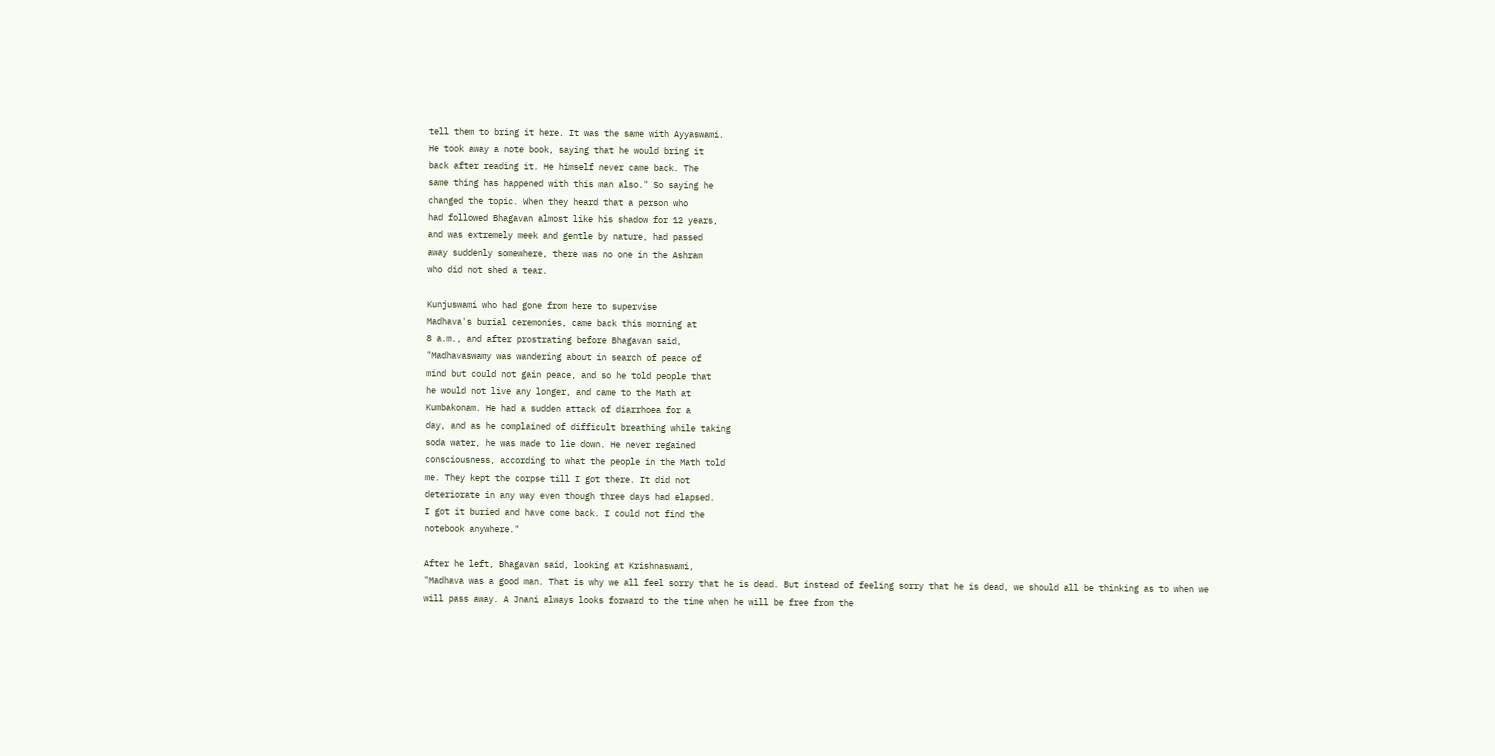tell them to bring it here. It was the same with Ayyaswami.
He took away a note book, saying that he would bring it
back after reading it. He himself never came back. The
same thing has happened with this man also." So saying he
changed the topic. When they heard that a person who
had followed Bhagavan almost like his shadow for 12 years,
and was extremely meek and gentle by nature, had passed
away suddenly somewhere, there was no one in the Ashram
who did not shed a tear.

Kunjuswami who had gone from here to supervise
Madhava's burial ceremonies, came back this morning at
8 a.m., and after prostrating before Bhagavan said,
"Madhavaswamy was wandering about in search of peace of
mind but could not gain peace, and so he told people that
he would not live any longer, and came to the Math at
Kumbakonam. He had a sudden attack of diarrhoea for a
day, and as he complained of difficult breathing while taking
soda water, he was made to lie down. He never regained
consciousness, according to what the people in the Math told
me. They kept the corpse till I got there. It did not
deteriorate in any way even though three days had elapsed.
I got it buried and have come back. I could not find the
notebook anywhere."

After he left, Bhagavan said, looking at Krishnaswami,
"Madhava was a good man. That is why we all feel sorry that he is dead. But instead of feeling sorry that he is dead, we should all be thinking as to when we will pass away. A Jnani always looks forward to the time when he will be free from the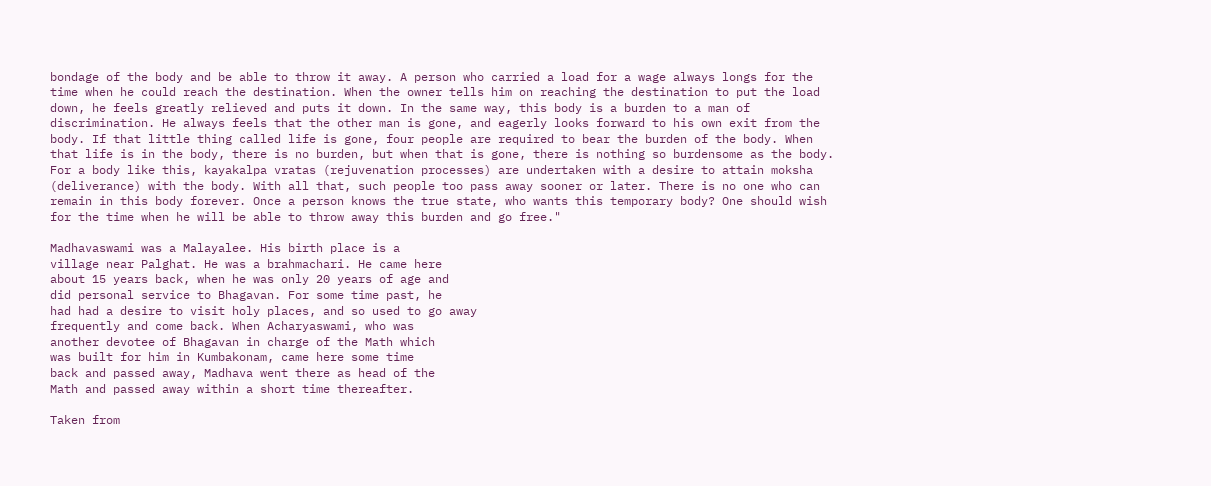bondage of the body and be able to throw it away. A person who carried a load for a wage always longs for the time when he could reach the destination. When the owner tells him on reaching the destination to put the load down, he feels greatly relieved and puts it down. In the same way, this body is a burden to a man of discrimination. He always feels that the other man is gone, and eagerly looks forward to his own exit from the body. If that little thing called life is gone, four people are required to bear the burden of the body. When that life is in the body, there is no burden, but when that is gone, there is nothing so burdensome as the body. For a body like this, kayakalpa vratas (rejuvenation processes) are undertaken with a desire to attain moksha (deliverance) with the body. With all that, such people too pass away sooner or later. There is no one who can remain in this body forever. Once a person knows the true state, who wants this temporary body? One should wish for the time when he will be able to throw away this burden and go free."

Madhavaswami was a Malayalee. His birth place is a
village near Palghat. He was a brahmachari. He came here
about 15 years back, when he was only 20 years of age and
did personal service to Bhagavan. For some time past, he
had had a desire to visit holy places, and so used to go away
frequently and come back. When Acharyaswami, who was
another devotee of Bhagavan in charge of the Math which
was built for him in Kumbakonam, came here some time
back and passed away, Madhava went there as head of the
Math and passed away within a short time thereafter.

Taken from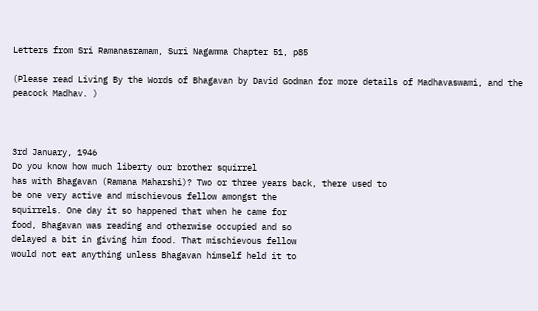Letters from Sri Ramanasramam, Suri Nagamma Chapter 51, p85

(Please read Living By the Words of Bhagavan by David Godman for more details of Madhavaswami, and the peacock Madhav. )



3rd January, 1946
Do you know how much liberty our brother squirrel
has with Bhagavan (Ramana Maharshi)? Two or three years back, there used to
be one very active and mischievous fellow amongst the
squirrels. One day it so happened that when he came for
food, Bhagavan was reading and otherwise occupied and so
delayed a bit in giving him food. That mischievous fellow
would not eat anything unless Bhagavan himself held it to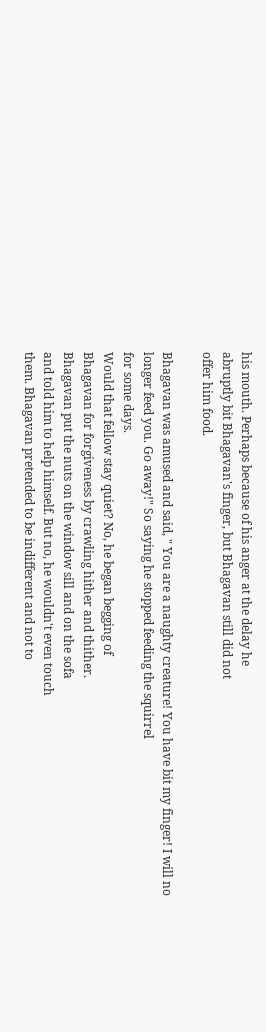his mouth. Perhaps because of his anger at the delay he
abruptly bit Bhagavan's finger, but Bhagavan still did not
offer him food.

Bhagavan was amused and said, " You are a naughty creature! You have bit my finger! I will no longer feed you. Go away!" So saying he stopped feeding the squirrel
for some days.
Would that fellow stay quiet? No, he began begging of
Bhagavan for forgiveness by crawling hither and thither.
Bhagavan put the nuts on the window sill and on the sofa
and told him to help himself. But no, he wouldn't even touch
them. Bhagavan pretended to be indifferent and not to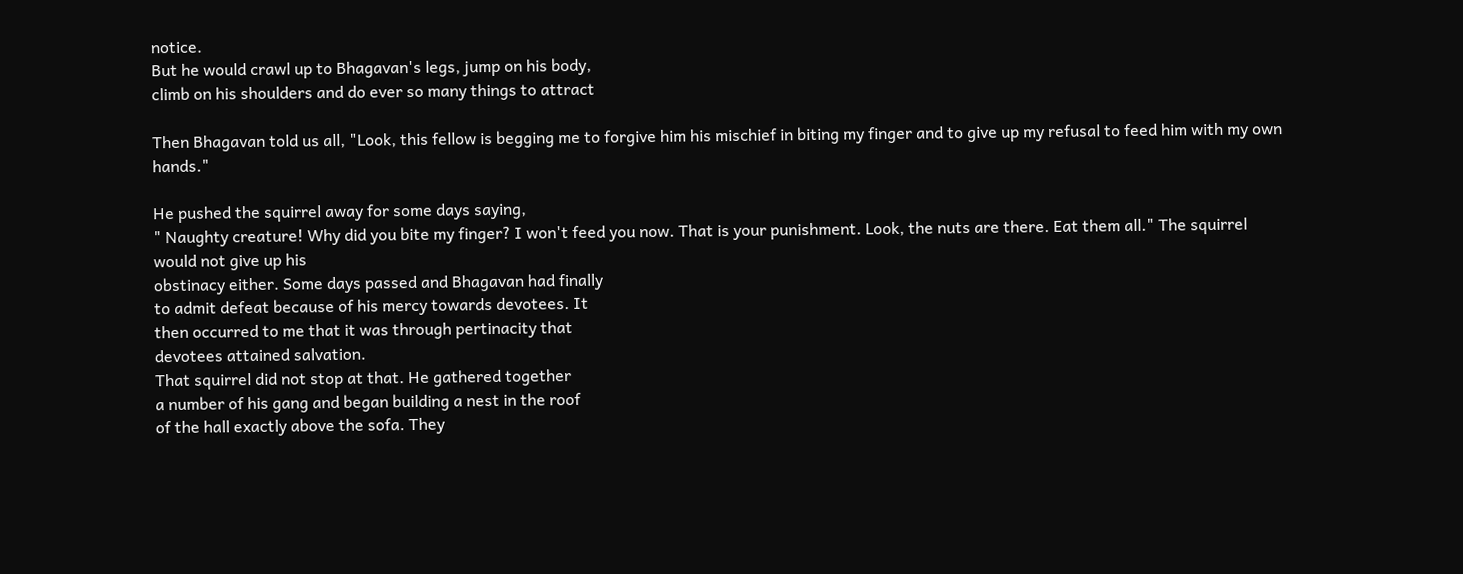notice.
But he would crawl up to Bhagavan's legs, jump on his body,
climb on his shoulders and do ever so many things to attract

Then Bhagavan told us all, "Look, this fellow is begging me to forgive him his mischief in biting my finger and to give up my refusal to feed him with my own hands."

He pushed the squirrel away for some days saying,
" Naughty creature! Why did you bite my finger? I won't feed you now. That is your punishment. Look, the nuts are there. Eat them all." The squirrel would not give up his
obstinacy either. Some days passed and Bhagavan had finally
to admit defeat because of his mercy towards devotees. It
then occurred to me that it was through pertinacity that
devotees attained salvation.
That squirrel did not stop at that. He gathered together
a number of his gang and began building a nest in the roof
of the hall exactly above the sofa. They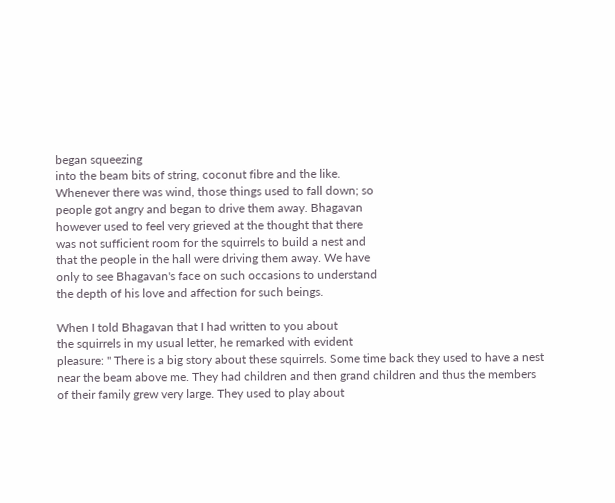began squeezing
into the beam bits of string, coconut fibre and the like.
Whenever there was wind, those things used to fall down; so
people got angry and began to drive them away. Bhagavan
however used to feel very grieved at the thought that there
was not sufficient room for the squirrels to build a nest and
that the people in the hall were driving them away. We have
only to see Bhagavan's face on such occasions to understand
the depth of his love and affection for such beings.

When I told Bhagavan that I had written to you about
the squirrels in my usual letter, he remarked with evident
pleasure: " There is a big story about these squirrels. Some time back they used to have a nest near the beam above me. They had children and then grand children and thus the members of their family grew very large. They used to play about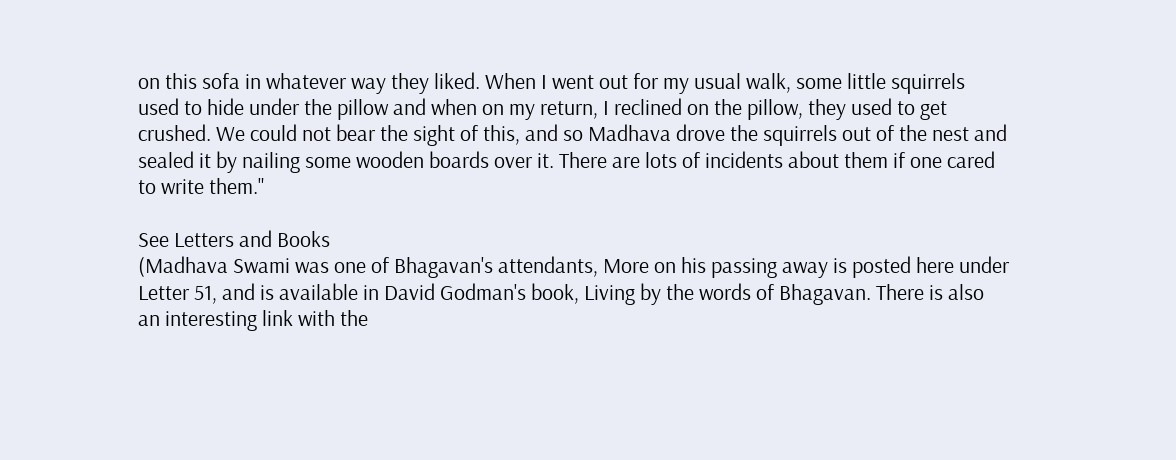on this sofa in whatever way they liked. When I went out for my usual walk, some little squirrels used to hide under the pillow and when on my return, I reclined on the pillow, they used to get crushed. We could not bear the sight of this, and so Madhava drove the squirrels out of the nest and sealed it by nailing some wooden boards over it. There are lots of incidents about them if one cared to write them."

See Letters and Books
(Madhava Swami was one of Bhagavan's attendants, More on his passing away is posted here under Letter 51, and is available in David Godman's book, Living by the words of Bhagavan. There is also an interesting link with the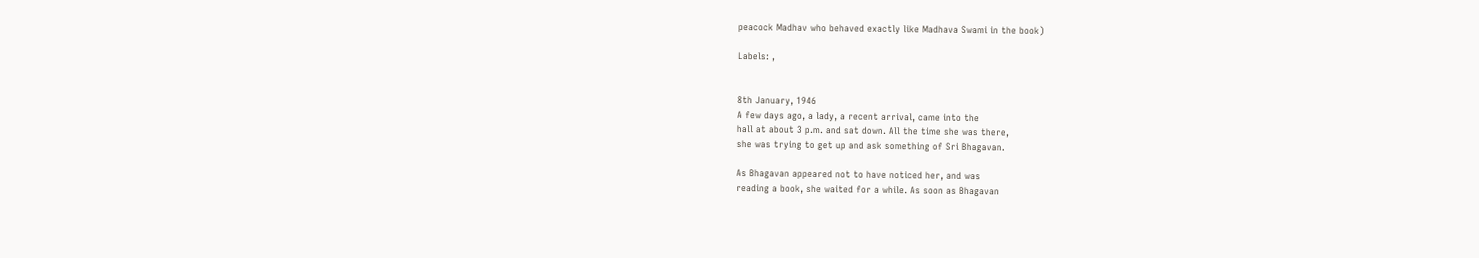peacock Madhav who behaved exactly like Madhava Swami in the book)

Labels: ,


8th January, 1946
A few days ago, a lady, a recent arrival, came into the
hall at about 3 p.m. and sat down. All the time she was there,
she was trying to get up and ask something of Sri Bhagavan.

As Bhagavan appeared not to have noticed her, and was
reading a book, she waited for a while. As soon as Bhagavan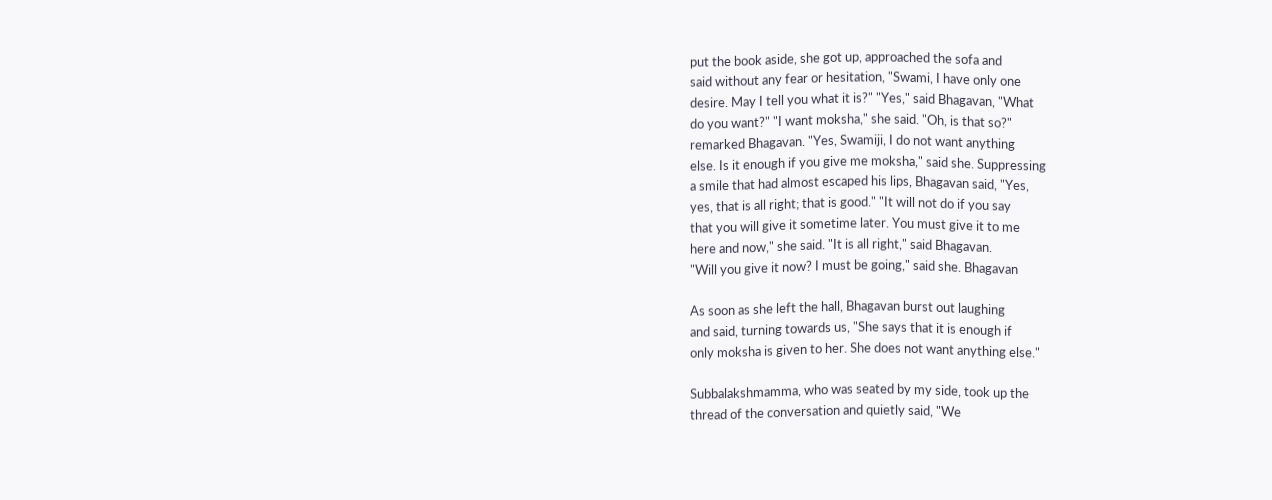put the book aside, she got up, approached the sofa and
said without any fear or hesitation, "Swami, I have only one
desire. May I tell you what it is?" "Yes," said Bhagavan, "What
do you want?" "I want moksha," she said. "Oh, is that so?"
remarked Bhagavan. "Yes, Swamiji, I do not want anything
else. Is it enough if you give me moksha," said she. Suppressing
a smile that had almost escaped his lips, Bhagavan said, "Yes,
yes, that is all right; that is good." "It will not do if you say
that you will give it sometime later. You must give it to me
here and now," she said. "It is all right," said Bhagavan.
"Will you give it now? I must be going," said she. Bhagavan

As soon as she left the hall, Bhagavan burst out laughing
and said, turning towards us, "She says that it is enough if
only moksha is given to her. She does not want anything else."

Subbalakshmamma, who was seated by my side, took up the
thread of the conversation and quietly said, "We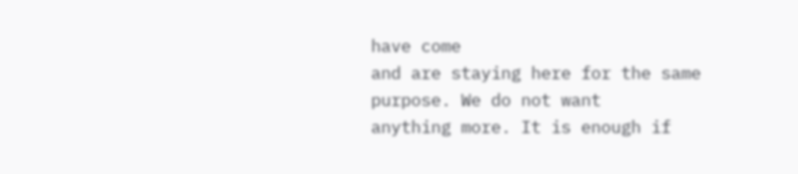have come
and are staying here for the same purpose. We do not want
anything more. It is enough if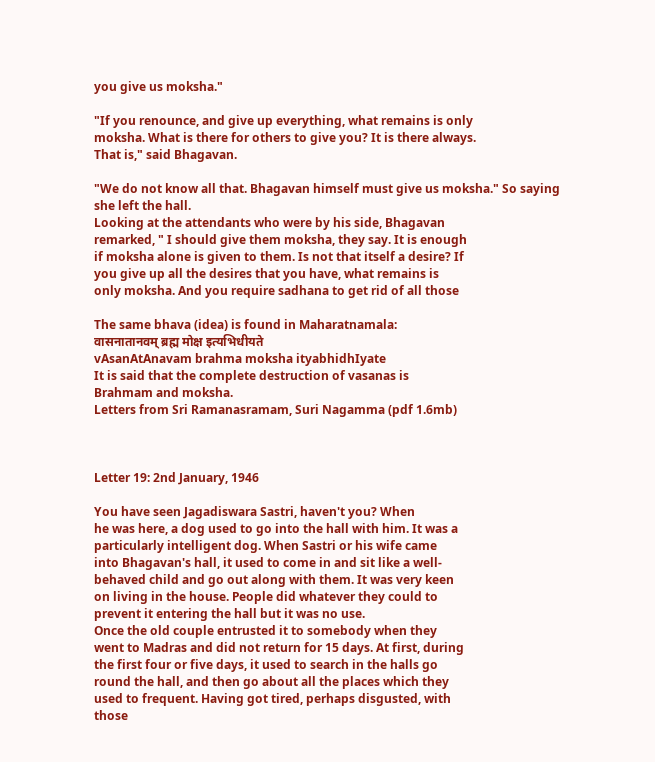you give us moksha."

"If you renounce, and give up everything, what remains is only
moksha. What is there for others to give you? It is there always.
That is," said Bhagavan.

"We do not know all that. Bhagavan himself must give us moksha." So saying she left the hall.
Looking at the attendants who were by his side, Bhagavan
remarked, " I should give them moksha, they say. It is enough
if moksha alone is given to them. Is not that itself a desire? If
you give up all the desires that you have, what remains is
only moksha. And you require sadhana to get rid of all those

The same bhava (idea) is found in Maharatnamala:
वासनातानवम् ब्रह्म मोक्ष इत्यभिधीयते
vAsanAtAnavam brahma moksha ityabhidhIyate
It is said that the complete destruction of vasanas is
Brahmam and moksha.
Letters from Sri Ramanasramam, Suri Nagamma (pdf 1.6mb)



Letter 19: 2nd January, 1946

You have seen Jagadiswara Sastri, haven't you? When
he was here, a dog used to go into the hall with him. It was a
particularly intelligent dog. When Sastri or his wife came
into Bhagavan's hall, it used to come in and sit like a well-
behaved child and go out along with them. It was very keen
on living in the house. People did whatever they could to
prevent it entering the hall but it was no use.
Once the old couple entrusted it to somebody when they
went to Madras and did not return for 15 days. At first, during
the first four or five days, it used to search in the halls go
round the hall, and then go about all the places which they
used to frequent. Having got tired, perhaps disgusted, with
those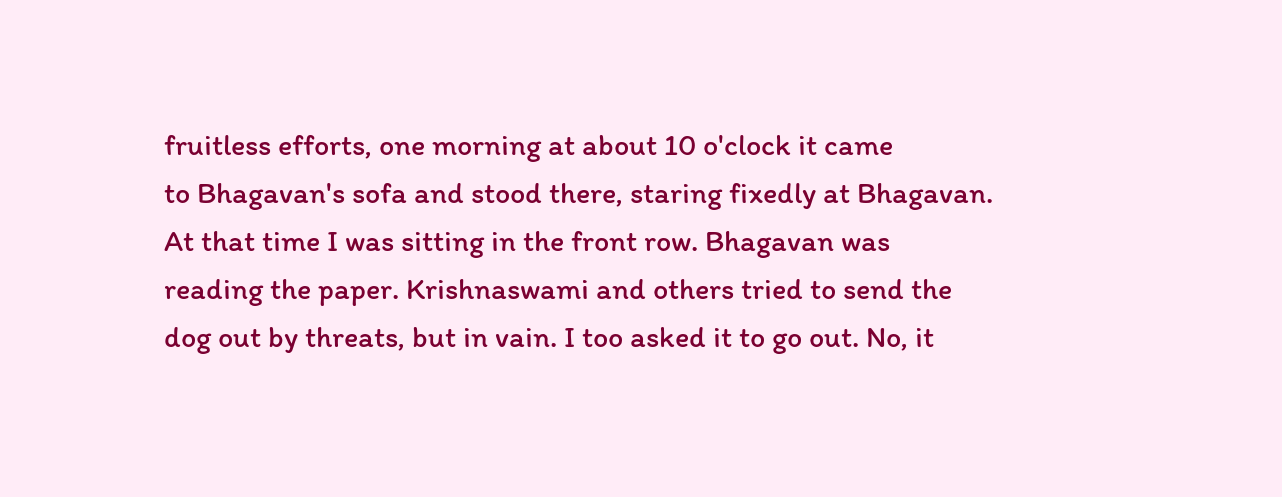fruitless efforts, one morning at about 10 o'clock it came
to Bhagavan's sofa and stood there, staring fixedly at Bhagavan.
At that time I was sitting in the front row. Bhagavan was
reading the paper. Krishnaswami and others tried to send the
dog out by threats, but in vain. I too asked it to go out. No, it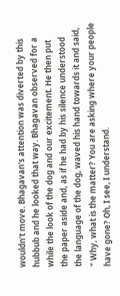wouldn't move. Bhagavan's attention was diverted by this
hubbub and he looked that way. Bhagavan observed for a
while the look of the dog and our excitement. He then put
the paper aside and, as if he had by his silence understood
the language of the dog, waved his hand towards it and said,
" Why, what is the matter? You are asking where your people have gone? Oh, I see, I understand.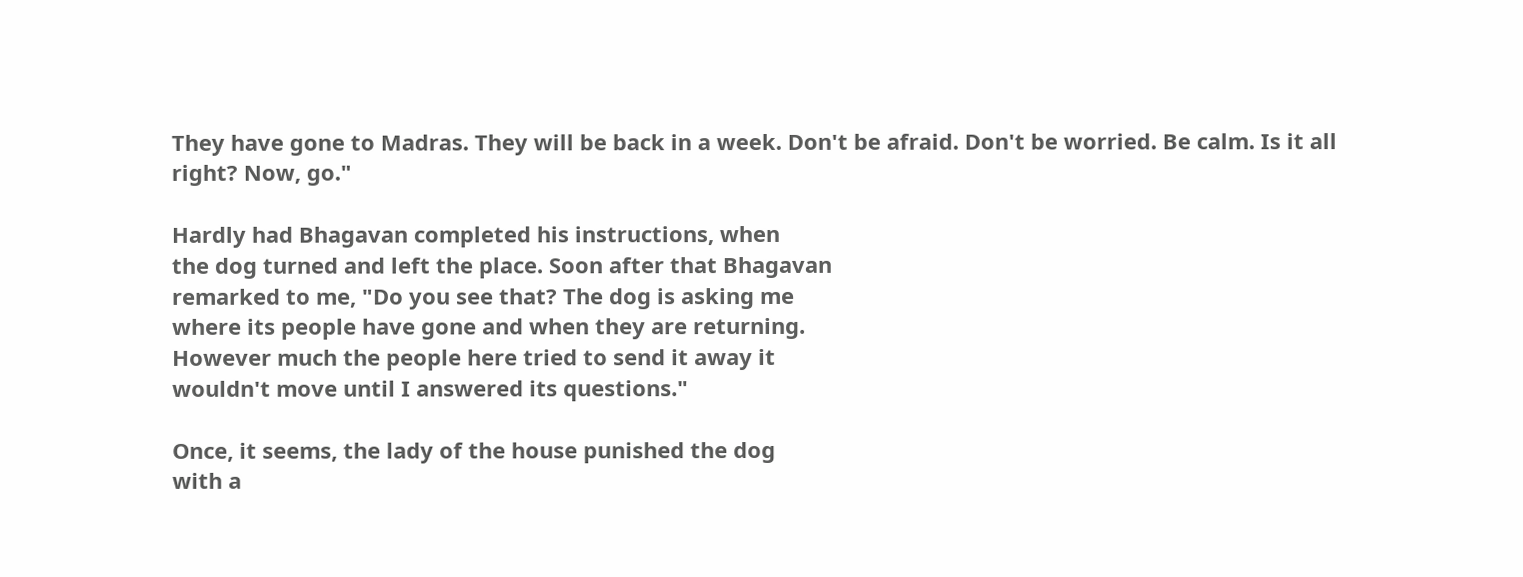They have gone to Madras. They will be back in a week. Don't be afraid. Don't be worried. Be calm. Is it all right? Now, go."

Hardly had Bhagavan completed his instructions, when
the dog turned and left the place. Soon after that Bhagavan
remarked to me, "Do you see that? The dog is asking me
where its people have gone and when they are returning.
However much the people here tried to send it away it
wouldn't move until I answered its questions."

Once, it seems, the lady of the house punished the dog
with a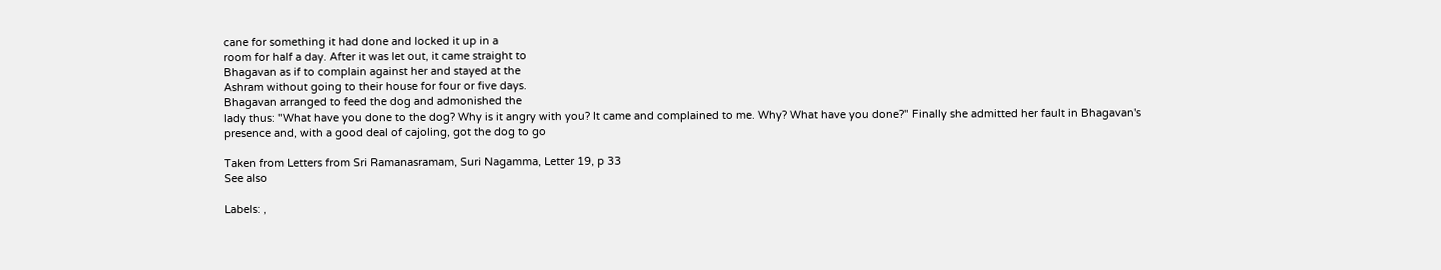cane for something it had done and locked it up in a
room for half a day. After it was let out, it came straight to
Bhagavan as if to complain against her and stayed at the
Ashram without going to their house for four or five days.
Bhagavan arranged to feed the dog and admonished the
lady thus: "What have you done to the dog? Why is it angry with you? It came and complained to me. Why? What have you done?" Finally she admitted her fault in Bhagavan's
presence and, with a good deal of cajoling, got the dog to go

Taken from Letters from Sri Ramanasramam, Suri Nagamma, Letter 19, p 33
See also

Labels: ,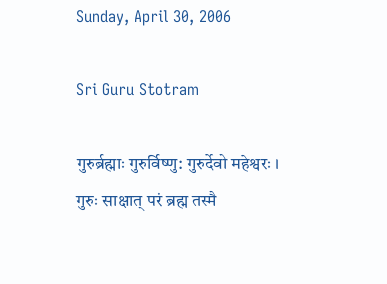Sunday, April 30, 2006

Sri Guru Stotram

गुरुर्ब्रह्माः गुरुर्विष्णु: गुरुर्देवो महेश्वरः ।
गुरुः साक्षात् परं ब्रह्म तस्मै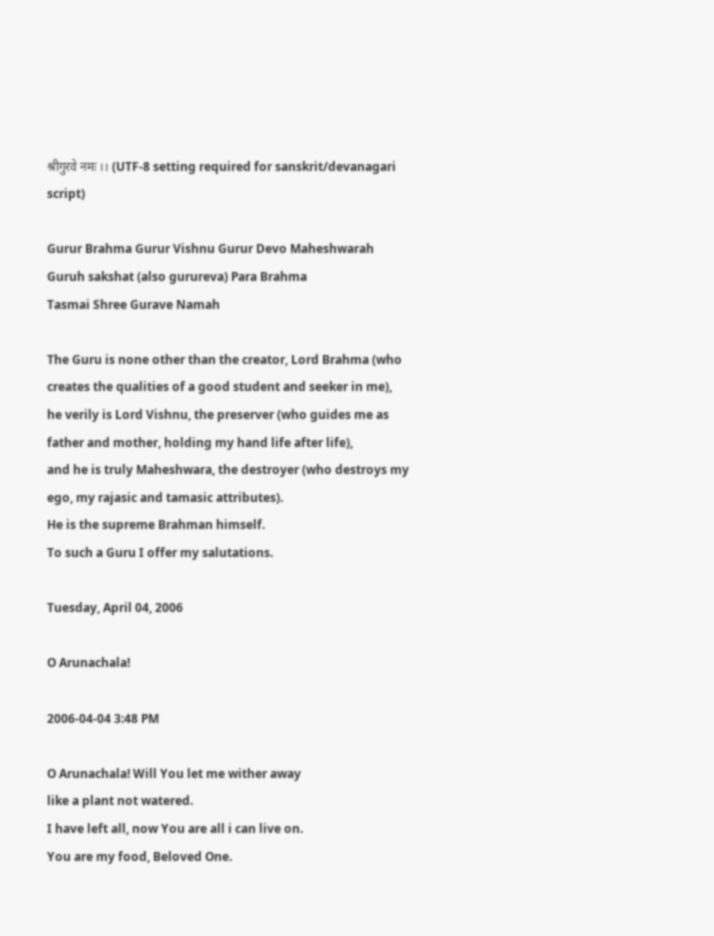श्रीगुरवे नमः ।। (UTF-8 setting required for sanskrit/devanagari script)

Gurur Brahma Gurur Vishnu Gurur Devo Maheshwarah
Guruh sakshat (also gurureva) Para Brahma
Tasmai Shree Gurave Namah

The Guru is none other than the creator, Lord Brahma (who creates the qualities of a good student and seeker in me),
he verily is Lord Vishnu, the preserver (who guides me as father and mother, holding my hand life after life),
and he is truly Maheshwara, the destroyer (who destroys my ego, my rajasic and tamasic attributes).
He is the supreme Brahman himself.
To such a Guru I offer my salutations.

Tuesday, April 04, 2006

O Arunachala!

2006-04-04 3:48 PM

O Arunachala! Will You let me wither away
like a plant not watered.
I have left all, now You are all i can live on.
You are my food, Beloved One.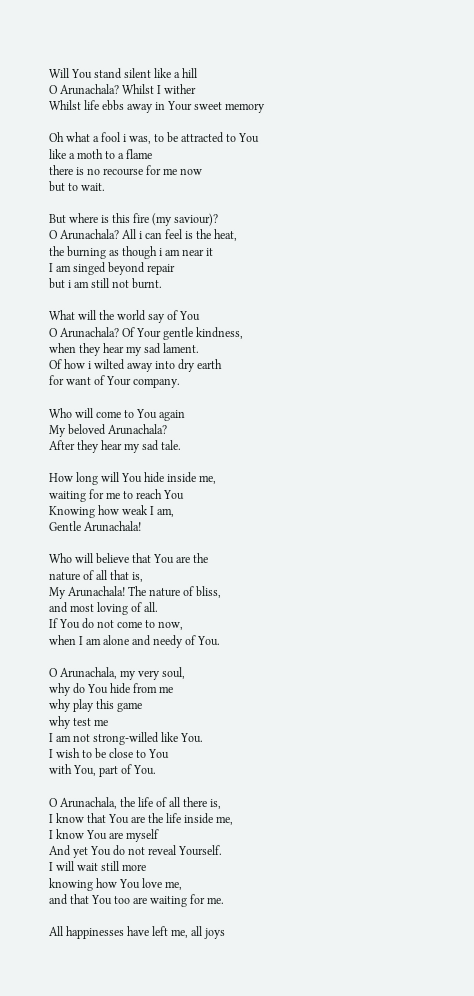Will You stand silent like a hill
O Arunachala? Whilst I wither
Whilst life ebbs away in Your sweet memory

Oh what a fool i was, to be attracted to You
like a moth to a flame
there is no recourse for me now
but to wait.

But where is this fire (my saviour)?
O Arunachala? All i can feel is the heat,
the burning as though i am near it
I am singed beyond repair
but i am still not burnt.

What will the world say of You
O Arunachala? Of Your gentle kindness,
when they hear my sad lament.
Of how i wilted away into dry earth
for want of Your company.

Who will come to You again
My beloved Arunachala?
After they hear my sad tale.

How long will You hide inside me,
waiting for me to reach You
Knowing how weak I am,
Gentle Arunachala!

Who will believe that You are the
nature of all that is,
My Arunachala! The nature of bliss,
and most loving of all.
If You do not come to now,
when I am alone and needy of You.

O Arunachala, my very soul,
why do You hide from me
why play this game
why test me
I am not strong-willed like You.
I wish to be close to You
with You, part of You.

O Arunachala, the life of all there is,
I know that You are the life inside me,
I know You are myself
And yet You do not reveal Yourself.
I will wait still more
knowing how You love me,
and that You too are waiting for me.

All happinesses have left me, all joys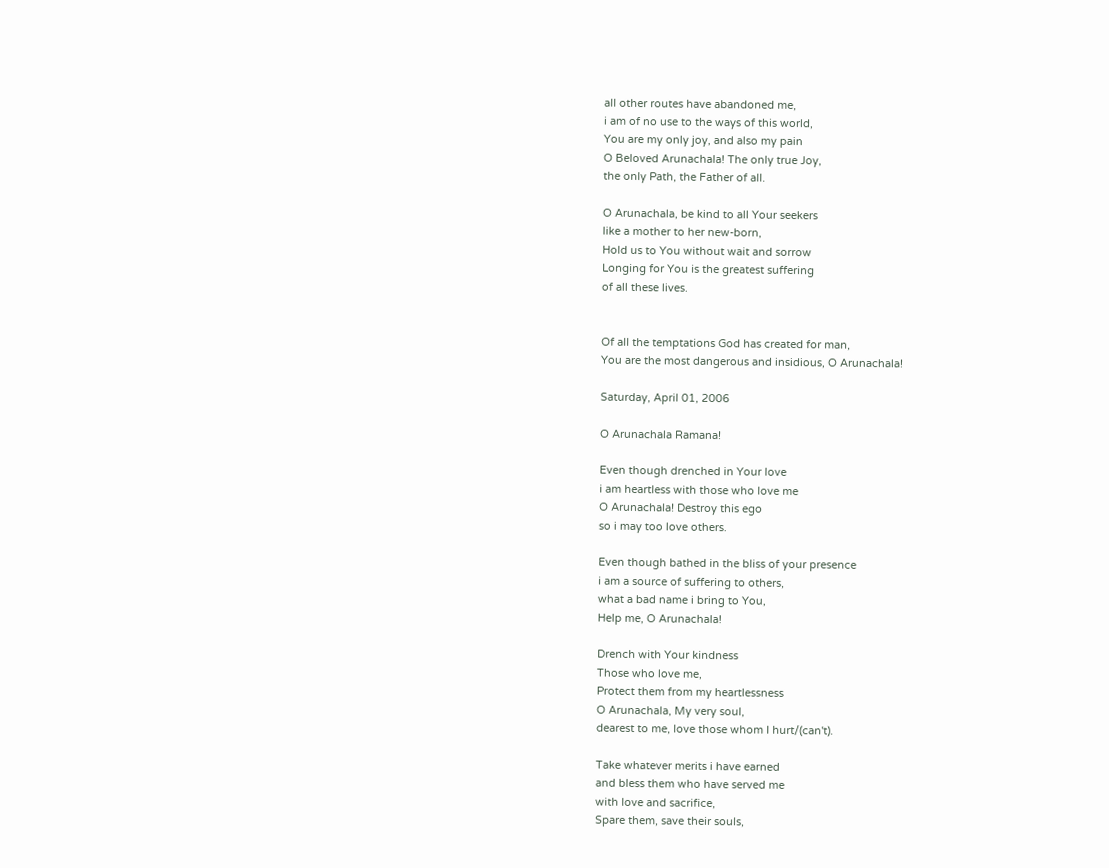all other routes have abandoned me,
i am of no use to the ways of this world,
You are my only joy, and also my pain
O Beloved Arunachala! The only true Joy,
the only Path, the Father of all.

O Arunachala, be kind to all Your seekers
like a mother to her new-born,
Hold us to You without wait and sorrow
Longing for You is the greatest suffering
of all these lives.


Of all the temptations God has created for man,
You are the most dangerous and insidious, O Arunachala!

Saturday, April 01, 2006

O Arunachala Ramana!

Even though drenched in Your love
i am heartless with those who love me
O Arunachala! Destroy this ego
so i may too love others.

Even though bathed in the bliss of your presence
i am a source of suffering to others,
what a bad name i bring to You,
Help me, O Arunachala!

Drench with Your kindness
Those who love me,
Protect them from my heartlessness
O Arunachala, My very soul,
dearest to me, love those whom I hurt/(can't).

Take whatever merits i have earned
and bless them who have served me
with love and sacrifice,
Spare them, save their souls,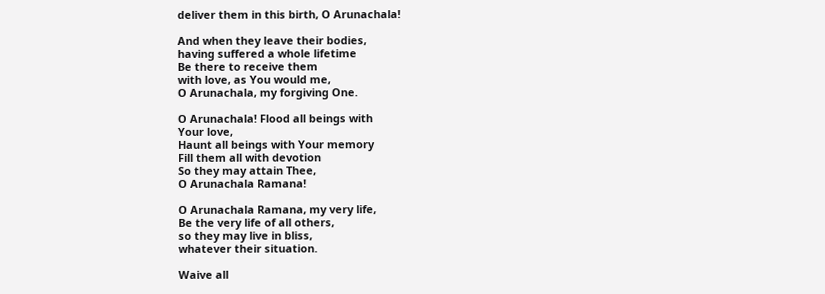deliver them in this birth, O Arunachala!

And when they leave their bodies,
having suffered a whole lifetime
Be there to receive them
with love, as You would me,
O Arunachala, my forgiving One.

O Arunachala! Flood all beings with
Your love,
Haunt all beings with Your memory
Fill them all with devotion
So they may attain Thee,
O Arunachala Ramana!

O Arunachala Ramana, my very life,
Be the very life of all others,
so they may live in bliss,
whatever their situation.

Waive all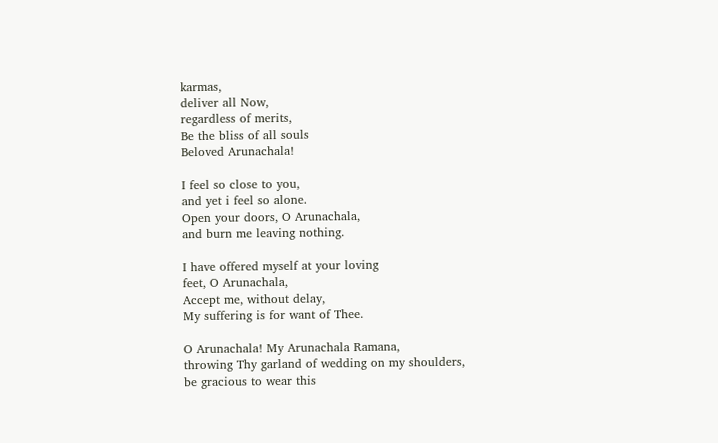karmas,
deliver all Now,
regardless of merits,
Be the bliss of all souls
Beloved Arunachala!

I feel so close to you,
and yet i feel so alone.
Open your doors, O Arunachala,
and burn me leaving nothing.

I have offered myself at your loving
feet, O Arunachala,
Accept me, without delay,
My suffering is for want of Thee.

O Arunachala! My Arunachala Ramana,
throwing Thy garland of wedding on my shoulders,
be gracious to wear this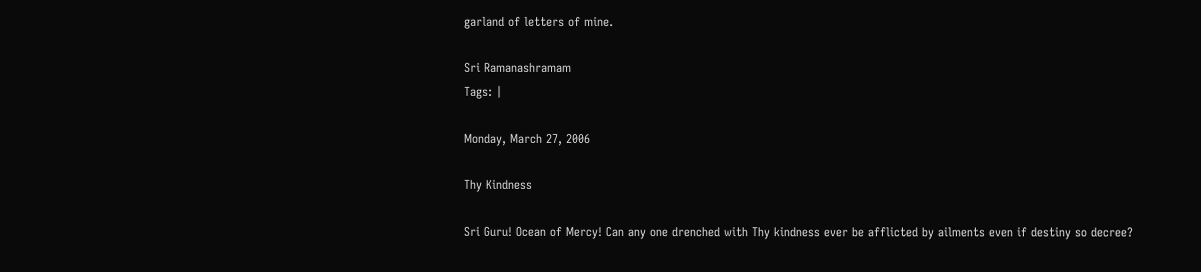garland of letters of mine.

Sri Ramanashramam
Tags: |

Monday, March 27, 2006

Thy Kindness

Sri Guru! Ocean of Mercy! Can any one drenched with Thy kindness ever be afflicted by ailments even if destiny so decree?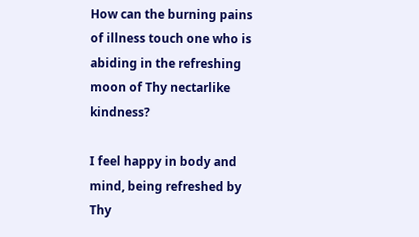How can the burning pains of illness touch one who is abiding in the refreshing moon of Thy nectarlike kindness?

I feel happy in body and mind, being refreshed by Thy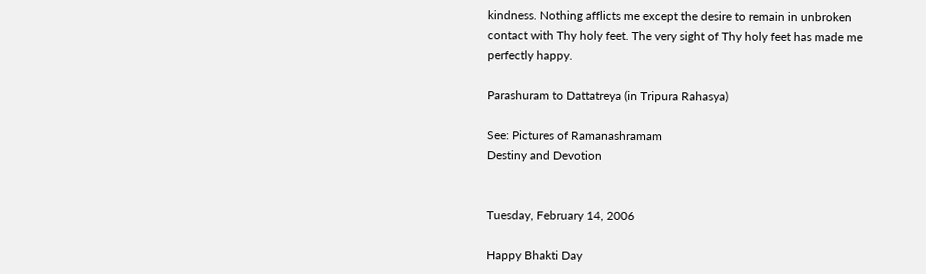kindness. Nothing afflicts me except the desire to remain in unbroken contact with Thy holy feet. The very sight of Thy holy feet has made me perfectly happy.

Parashuram to Dattatreya (in Tripura Rahasya)

See: Pictures of Ramanashramam
Destiny and Devotion


Tuesday, February 14, 2006

Happy Bhakti Day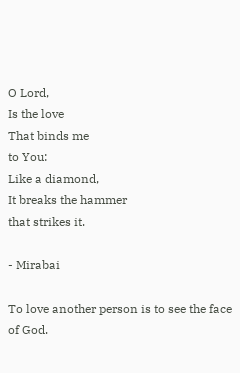O Lord,
Is the love
That binds me
to You:
Like a diamond,
It breaks the hammer
that strikes it.

- Mirabai

To love another person is to see the face of God.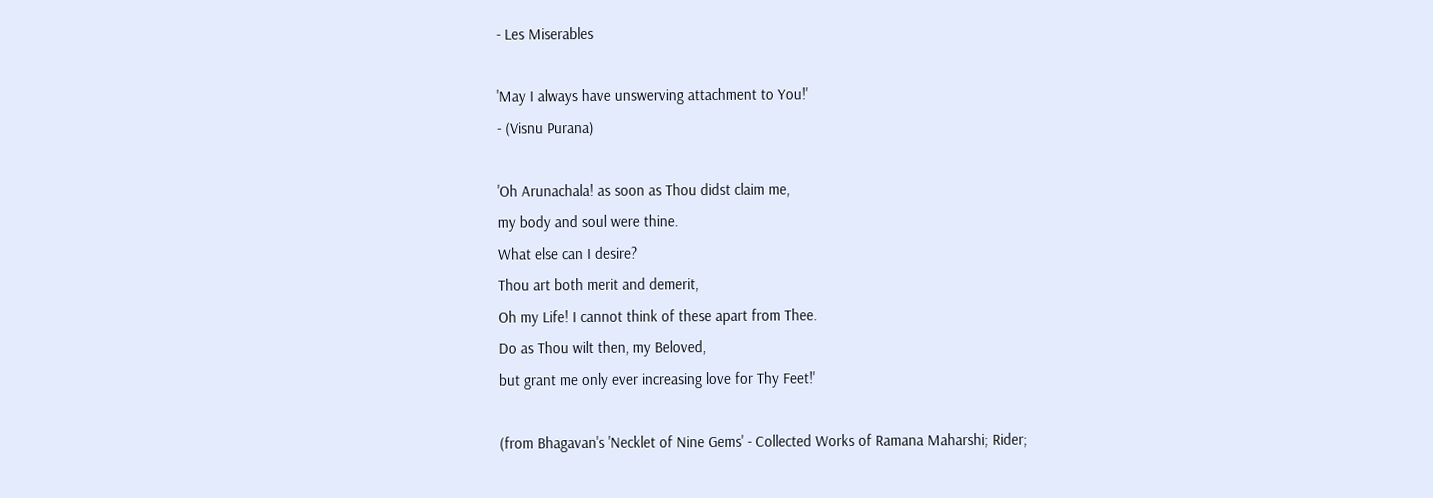- Les Miserables

'May I always have unswerving attachment to You!'
- (Visnu Purana)

'Oh Arunachala! as soon as Thou didst claim me,
my body and soul were thine.
What else can I desire?
Thou art both merit and demerit,
Oh my Life! I cannot think of these apart from Thee.
Do as Thou wilt then, my Beloved,
but grant me only ever increasing love for Thy Feet!'

(from Bhagavan's 'Necklet of Nine Gems' - Collected Works of Ramana Maharshi; Rider;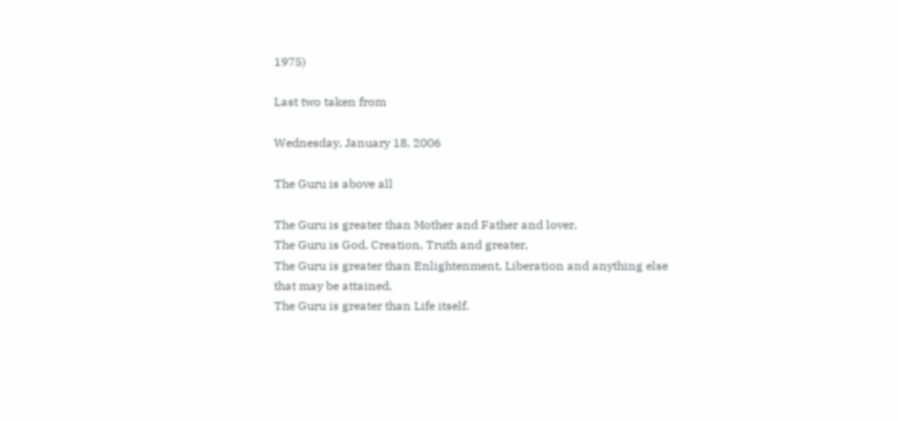1975)

Last two taken from

Wednesday, January 18, 2006

The Guru is above all

The Guru is greater than Mother and Father and lover,
The Guru is God, Creation, Truth and greater,
The Guru is greater than Enlightenment, Liberation and anything else that may be attained,
The Guru is greater than Life itself.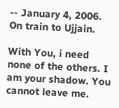-- January 4, 2006. On train to Ujjain.

With You, i need none of the others. I am your shadow. You cannot leave me.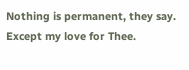Nothing is permanent, they say. Except my love for Thee.